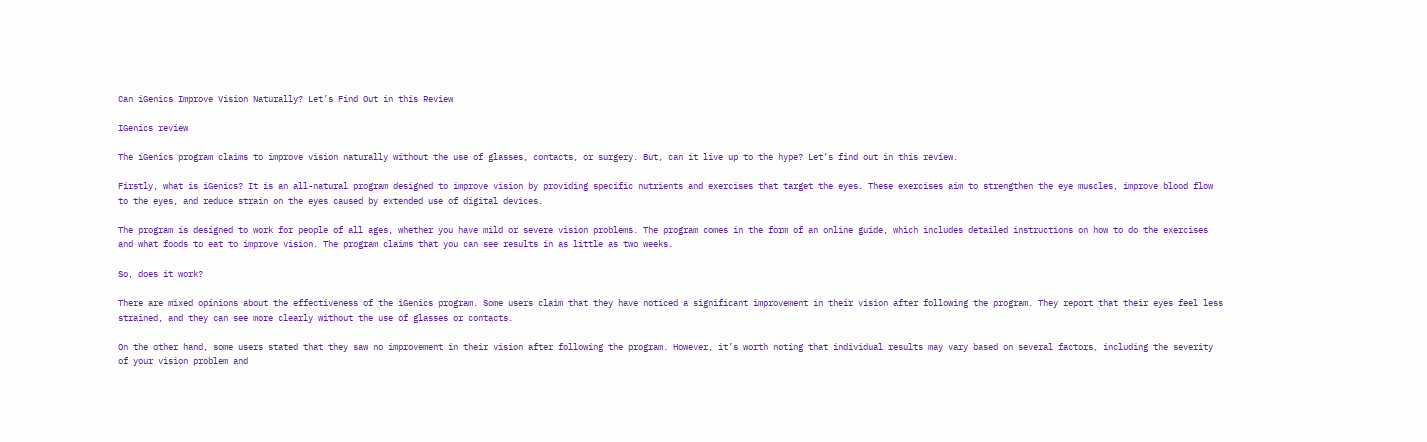Can iGenics Improve Vision Naturally? Let’s Find Out in this Review

IGenics review

The iGenics program claims to improve vision naturally without the use of glasses, contacts, or surgery. But, can it live up to the hype? Let’s find out in this review.

Firstly, what is iGenics? It is an all-natural program designed to improve vision by providing specific nutrients and exercises that target the eyes. These exercises aim to strengthen the eye muscles, improve blood flow to the eyes, and reduce strain on the eyes caused by extended use of digital devices.

The program is designed to work for people of all ages, whether you have mild or severe vision problems. The program comes in the form of an online guide, which includes detailed instructions on how to do the exercises and what foods to eat to improve vision. The program claims that you can see results in as little as two weeks.

So, does it work?

There are mixed opinions about the effectiveness of the iGenics program. Some users claim that they have noticed a significant improvement in their vision after following the program. They report that their eyes feel less strained, and they can see more clearly without the use of glasses or contacts.

On the other hand, some users stated that they saw no improvement in their vision after following the program. However, it’s worth noting that individual results may vary based on several factors, including the severity of your vision problem and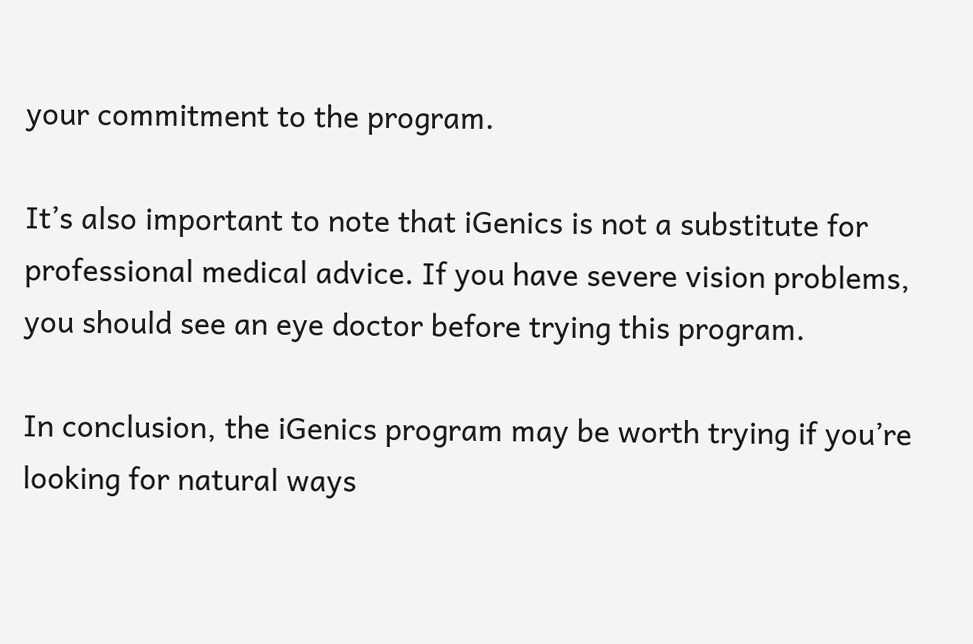your commitment to the program.

It’s also important to note that iGenics is not a substitute for professional medical advice. If you have severe vision problems, you should see an eye doctor before trying this program.

In conclusion, the iGenics program may be worth trying if you’re looking for natural ways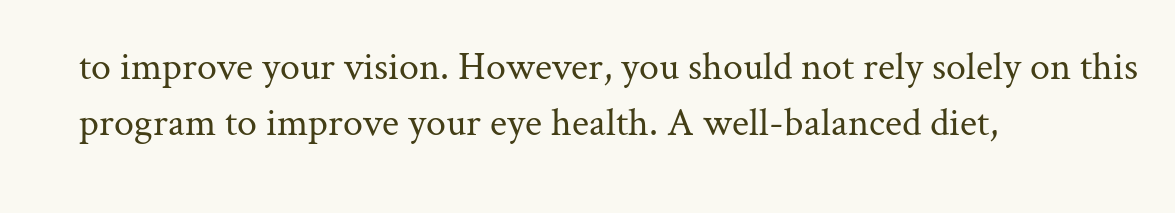to improve your vision. However, you should not rely solely on this program to improve your eye health. A well-balanced diet,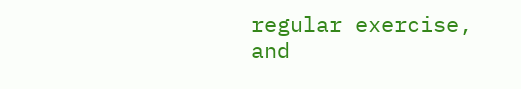regular exercise, and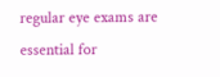regular eye exams are essential for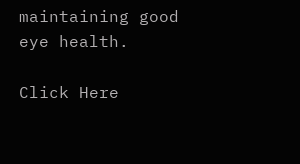maintaining good eye health.

Click Here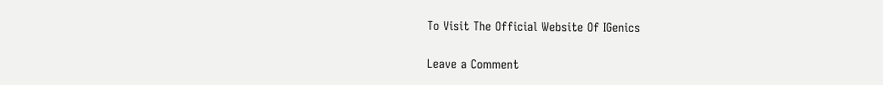To Visit The Official Website Of IGenics

Leave a Comment